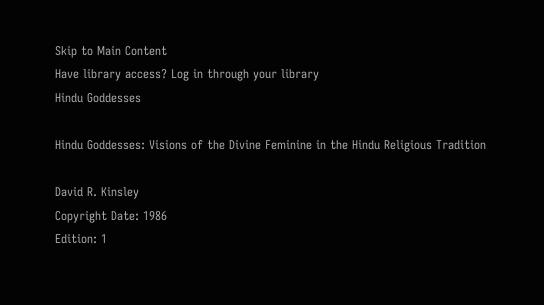Skip to Main Content
Have library access? Log in through your library
Hindu Goddesses

Hindu Goddesses: Visions of the Divine Feminine in the Hindu Religious Tradition

David R. Kinsley
Copyright Date: 1986
Edition: 1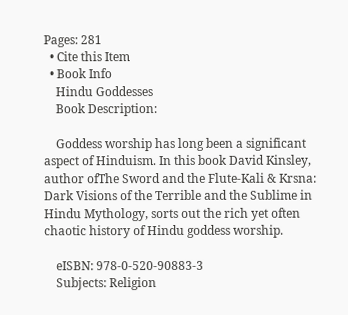Pages: 281
  • Cite this Item
  • Book Info
    Hindu Goddesses
    Book Description:

    Goddess worship has long been a significant aspect of Hinduism. In this book David Kinsley, author ofThe Sword and the Flute-Kali & Krsna: Dark Visions of the Terrible and the Sublime in Hindu Mythology, sorts out the rich yet often chaotic history of Hindu goddess worship.

    eISBN: 978-0-520-90883-3
    Subjects: Religion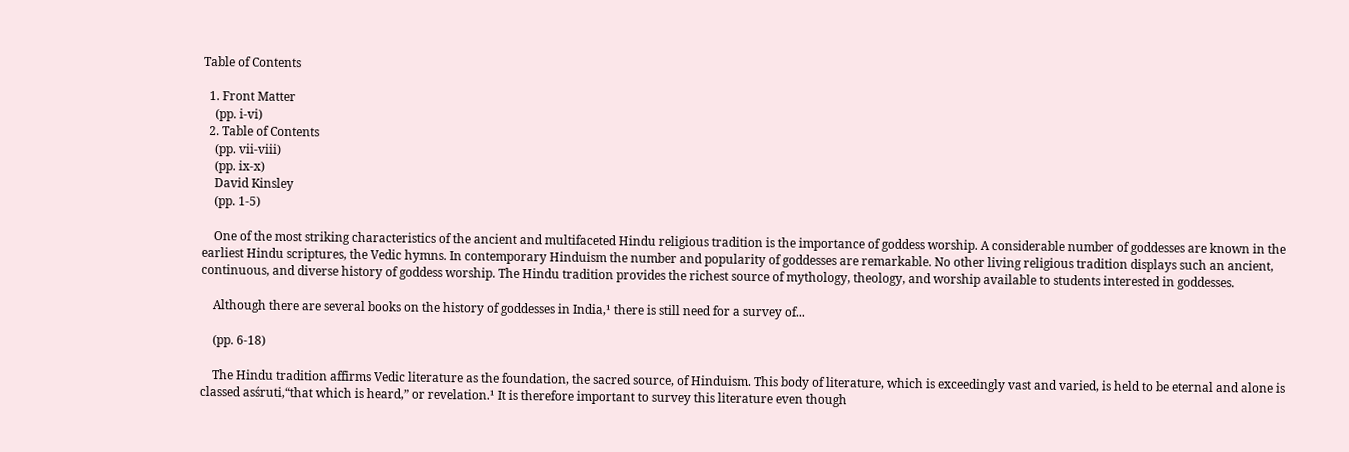Table of Contents

  1. Front Matter
    (pp. i-vi)
  2. Table of Contents
    (pp. vii-viii)
    (pp. ix-x)
    David Kinsley
    (pp. 1-5)

    One of the most striking characteristics of the ancient and multifaceted Hindu religious tradition is the importance of goddess worship. A considerable number of goddesses are known in the earliest Hindu scriptures, the Vedic hymns. In contemporary Hinduism the number and popularity of goddesses are remarkable. No other living religious tradition displays such an ancient, continuous, and diverse history of goddess worship. The Hindu tradition provides the richest source of mythology, theology, and worship available to students interested in goddesses.

    Although there are several books on the history of goddesses in India,¹ there is still need for a survey of...

    (pp. 6-18)

    The Hindu tradition affirms Vedic literature as the foundation, the sacred source, of Hinduism. This body of literature, which is exceedingly vast and varied, is held to be eternal and alone is classed asśruti,“that which is heard,” or revelation.¹ It is therefore important to survey this literature even though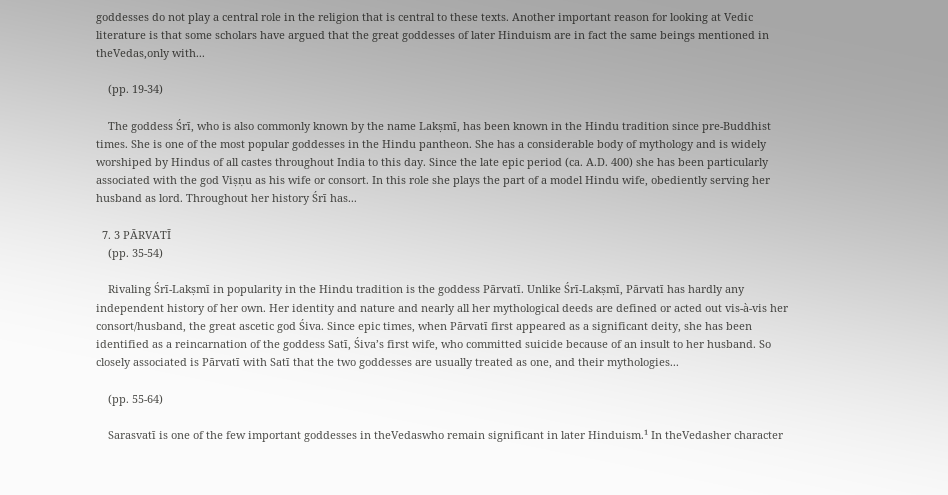goddesses do not play a central role in the religion that is central to these texts. Another important reason for looking at Vedic literature is that some scholars have argued that the great goddesses of later Hinduism are in fact the same beings mentioned in theVedas,only with...

    (pp. 19-34)

    The goddess Śrī, who is also commonly known by the name Lakṣmī, has been known in the Hindu tradition since pre-Buddhist times. She is one of the most popular goddesses in the Hindu pantheon. She has a considerable body of mythology and is widely worshiped by Hindus of all castes throughout India to this day. Since the late epic period (ca. A.D. 400) she has been particularly associated with the god Viṣṇu as his wife or consort. In this role she plays the part of a model Hindu wife, obediently serving her husband as lord. Throughout her history Śrī has...

  7. 3 PĀRVATĪ
    (pp. 35-54)

    Rivaling Śrī-Lakṣmī in popularity in the Hindu tradition is the goddess Pārvatī. Unlike Śrī-Lakṣmī, Pārvatī has hardly any independent history of her own. Her identity and nature and nearly all her mythological deeds are defined or acted out vis-à-vis her consort/husband, the great ascetic god Śiva. Since epic times, when Pārvatī first appeared as a significant deity, she has been identified as a reincarnation of the goddess Satī, Śiva’s first wife, who committed suicide because of an insult to her husband. So closely associated is Pārvatī with Satī that the two goddesses are usually treated as one, and their mythologies...

    (pp. 55-64)

    Sarasvatī is one of the few important goddesses in theVedaswho remain significant in later Hinduism.¹ In theVedasher character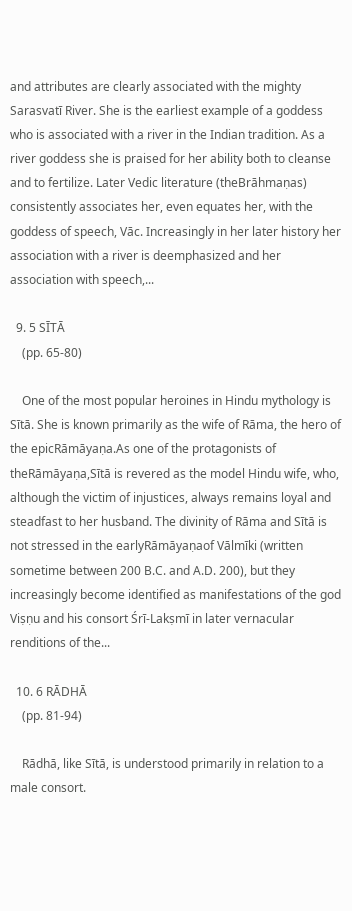and attributes are clearly associated with the mighty Sarasvatī River. She is the earliest example of a goddess who is associated with a river in the Indian tradition. As a river goddess she is praised for her ability both to cleanse and to fertilize. Later Vedic literature (theBrāhmaṇas) consistently associates her, even equates her, with the goddess of speech, Vāc. Increasingly in her later history her association with a river is deemphasized and her association with speech,...

  9. 5 SĪTĀ
    (pp. 65-80)

    One of the most popular heroines in Hindu mythology is Sītā. She is known primarily as the wife of Rāma, the hero of the epicRāmāyaṇa.As one of the protagonists of theRāmāyaṇa,Sītā is revered as the model Hindu wife, who, although the victim of injustices, always remains loyal and steadfast to her husband. The divinity of Rāma and Sītā is not stressed in the earlyRāmāyaṇaof Vālmīki (written sometime between 200 B.C. and A.D. 200), but they increasingly become identified as manifestations of the god Viṣṇu and his consort Śrī-Lakṣmī in later vernacular renditions of the...

  10. 6 RĀDHĀ
    (pp. 81-94)

    Rādhā, like Sītā, is understood primarily in relation to a male consort.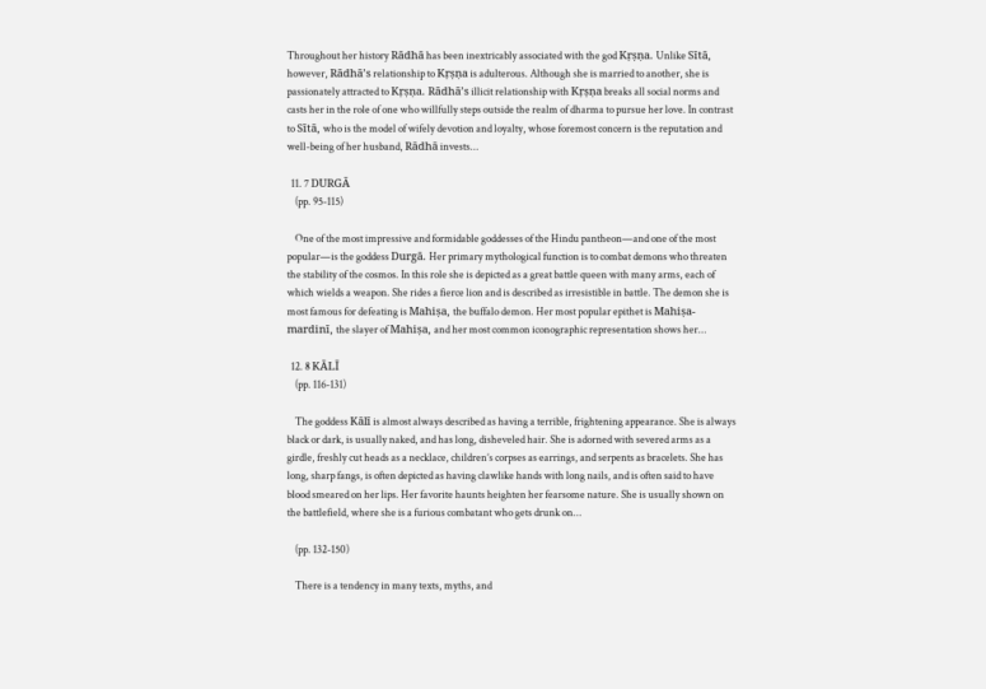Throughout her history Rādhā has been inextricably associated with the god Kṛṣṇa. Unlike Sītā, however, Rādhā’s relationship to Kṛṣṇa is adulterous. Although she is married to another, she is passionately attracted to Kṛṣṇa. Rādhā’s illicit relationship with Kṛṣṇa breaks all social norms and casts her in the role of one who willfully steps outside the realm of dharma to pursue her love. In contrast to Sītā, who is the model of wifely devotion and loyalty, whose foremost concern is the reputation and well-being of her husband, Rādhā invests...

  11. 7 DURGĀ
    (pp. 95-115)

    One of the most impressive and formidable goddesses of the Hindu pantheon—and one of the most popular—is the goddess Durgā. Her primary mythological function is to combat demons who threaten the stability of the cosmos. In this role she is depicted as a great battle queen with many arms, each of which wields a weapon. She rides a fierce lion and is described as irresistible in battle. The demon she is most famous for defeating is Mahiṣa, the buffalo demon. Her most popular epithet is Mahiṣa-mardinī, the slayer of Mahiṣa, and her most common iconographic representation shows her...

  12. 8 KĀLĪ
    (pp. 116-131)

    The goddess Kālī is almost always described as having a terrible, frightening appearance. She is always black or dark, is usually naked, and has long, disheveled hair. She is adorned with severed arms as a girdle, freshly cut heads as a necklace, children’s corpses as earrings, and serpents as bracelets. She has long, sharp fangs, is often depicted as having clawlike hands with long nails, and is often said to have blood smeared on her lips. Her favorite haunts heighten her fearsome nature. She is usually shown on the battlefield, where she is a furious combatant who gets drunk on...

    (pp. 132-150)

    There is a tendency in many texts, myths, and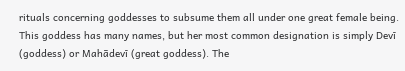rituals concerning goddesses to subsume them all under one great female being. This goddess has many names, but her most common designation is simply Devī (goddess) or Mahādevī (great goddess). The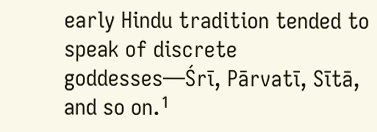early Hindu tradition tended to speak of discrete goddesses—Śrī, Pārvatī, Sītā, and so on.¹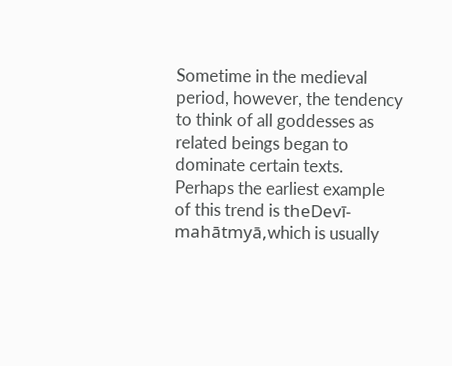Sometime in the medieval period, however, the tendency to think of all goddesses as related beings began to dominate certain texts. Perhaps the earliest example of this trend is theDevī-mahātmyā,which is usually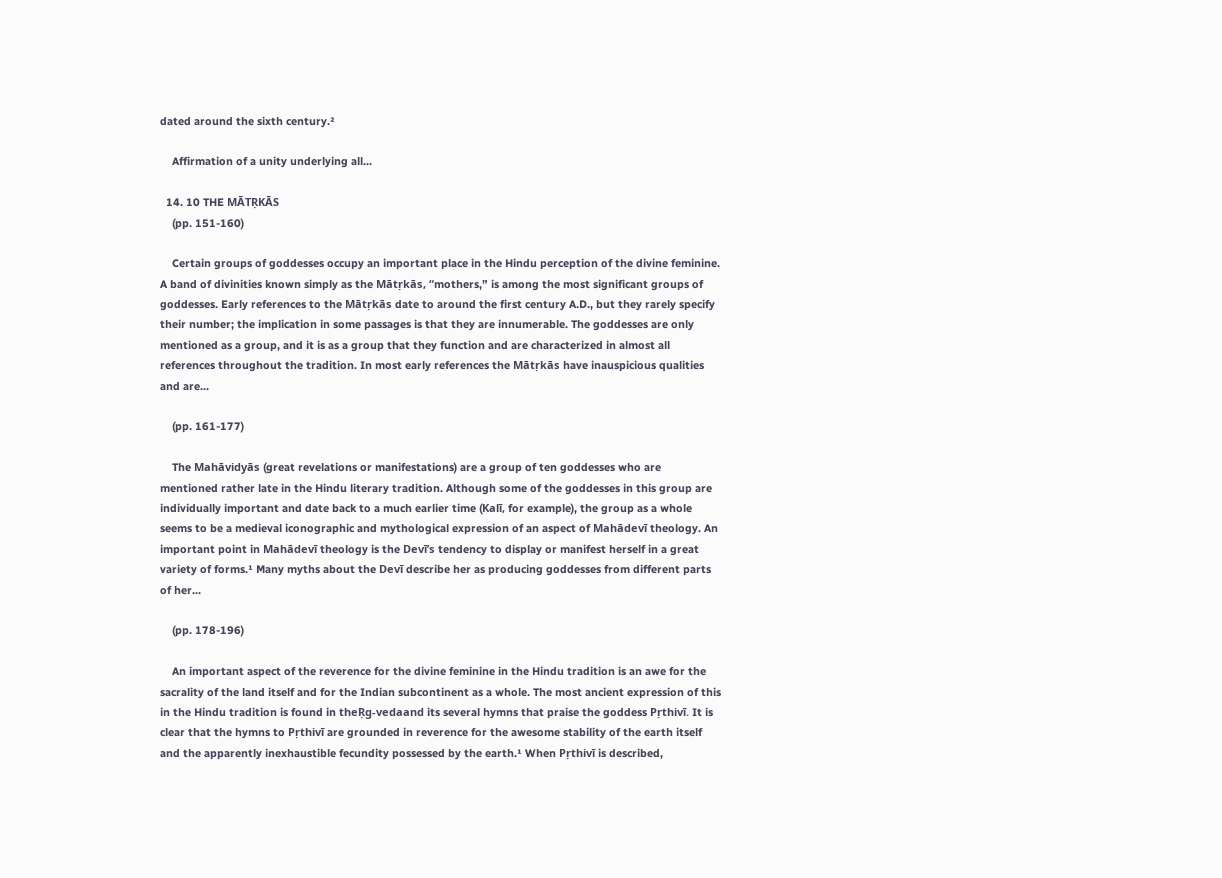dated around the sixth century.²

    Affirmation of a unity underlying all...

  14. 10 THE MĀTṚKĀS
    (pp. 151-160)

    Certain groups of goddesses occupy an important place in the Hindu perception of the divine feminine. A band of divinities known simply as the Mātṛkās, “mothers,” is among the most significant groups of goddesses. Early references to the Mātṛkās date to around the first century A.D., but they rarely specify their number; the implication in some passages is that they are innumerable. The goddesses are only mentioned as a group, and it is as a group that they function and are characterized in almost all references throughout the tradition. In most early references the Mātṛkās have inauspicious qualities and are...

    (pp. 161-177)

    The Mahāvidyās (great revelations or manifestations) are a group of ten goddesses who are mentioned rather late in the Hindu literary tradition. Although some of the goddesses in this group are individually important and date back to a much earlier time (Kalī, for example), the group as a whole seems to be a medieval iconographic and mythological expression of an aspect of Mahādevī theology. An important point in Mahādevī theology is the Devī’s tendency to display or manifest herself in a great variety of forms.¹ Many myths about the Devī describe her as producing goddesses from different parts of her...

    (pp. 178-196)

    An important aspect of the reverence for the divine feminine in the Hindu tradition is an awe for the sacrality of the land itself and for the Indian subcontinent as a whole. The most ancient expression of this in the Hindu tradition is found in theṚg-vedaand its several hymns that praise the goddess Pṛthivī. It is clear that the hymns to Pṛthivī are grounded in reverence for the awesome stability of the earth itself and the apparently inexhaustible fecundity possessed by the earth.¹ When Pṛthivī is described,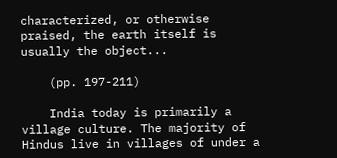characterized, or otherwise praised, the earth itself is usually the object...

    (pp. 197-211)

    India today is primarily a village culture. The majority of Hindus live in villages of under a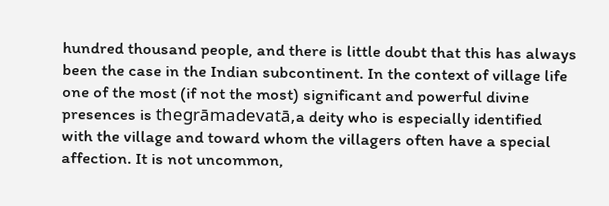hundred thousand people, and there is little doubt that this has always been the case in the Indian subcontinent. In the context of village life one of the most (if not the most) significant and powerful divine presences is thegrāmadevatā,a deity who is especially identified with the village and toward whom the villagers often have a special affection. It is not uncommon,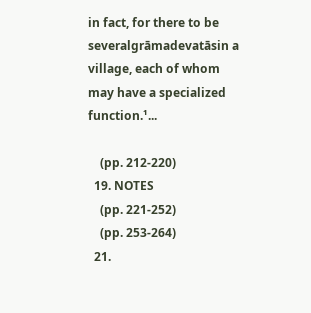in fact, for there to be severalgrāmadevatāsin a village, each of whom may have a specialized function.¹...

    (pp. 212-220)
  19. NOTES
    (pp. 221-252)
    (pp. 253-264)
  21.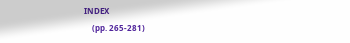INDEX
    (pp. 265-281)